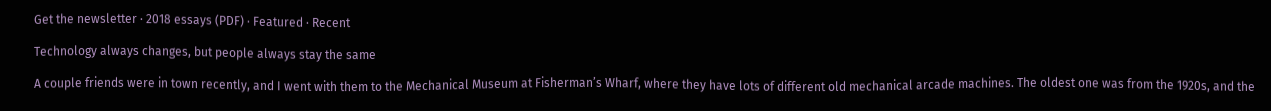Get the newsletter · 2018 essays (PDF) · Featured · Recent

Technology always changes, but people always stay the same

A couple friends were in town recently, and I went with them to the Mechanical Museum at Fisherman’s Wharf, where they have lots of different old mechanical arcade machines. The oldest one was from the 1920s, and the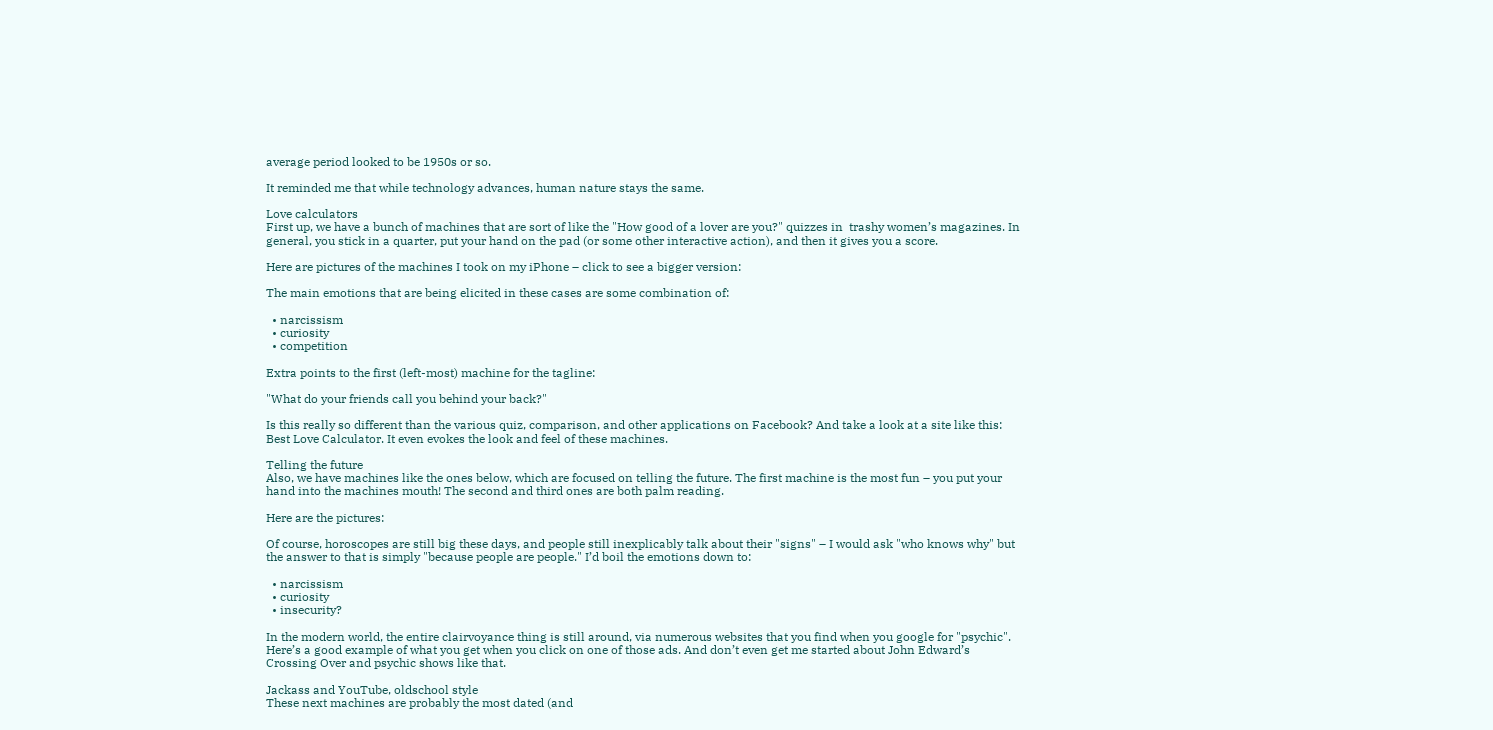average period looked to be 1950s or so.

It reminded me that while technology advances, human nature stays the same.

Love calculators
First up, we have a bunch of machines that are sort of like the "How good of a lover are you?" quizzes in  trashy women’s magazines. In general, you stick in a quarter, put your hand on the pad (or some other interactive action), and then it gives you a score.

Here are pictures of the machines I took on my iPhone – click to see a bigger version:

The main emotions that are being elicited in these cases are some combination of:

  • narcissism
  • curiosity
  • competition

Extra points to the first (left-most) machine for the tagline:

"What do your friends call you behind your back?"

Is this really so different than the various quiz, comparison, and other applications on Facebook? And take a look at a site like this: Best Love Calculator. It even evokes the look and feel of these machines.

Telling the future
Also, we have machines like the ones below, which are focused on telling the future. The first machine is the most fun – you put your hand into the machines mouth! The second and third ones are both palm reading.

Here are the pictures:

Of course, horoscopes are still big these days, and people still inexplicably talk about their "signs" – I would ask "who knows why" but the answer to that is simply "because people are people." I’d boil the emotions down to:

  • narcissism
  • curiosity
  • insecurity?

In the modern world, the entire clairvoyance thing is still around, via numerous websites that you find when you google for "psychic". Here’s a good example of what you get when you click on one of those ads. And don’t even get me started about John Edward’s Crossing Over and psychic shows like that.

Jackass and YouTube, oldschool style
These next machines are probably the most dated (and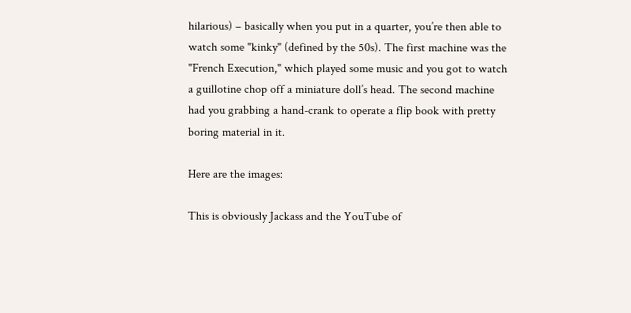hilarious) – basically when you put in a quarter, you’re then able to watch some "kinky" (defined by the 50s). The first machine was the "French Execution," which played some music and you got to watch a guillotine chop off a miniature doll’s head. The second machine had you grabbing a hand-crank to operate a flip book with pretty boring material in it.

Here are the images:

This is obviously Jackass and the YouTube of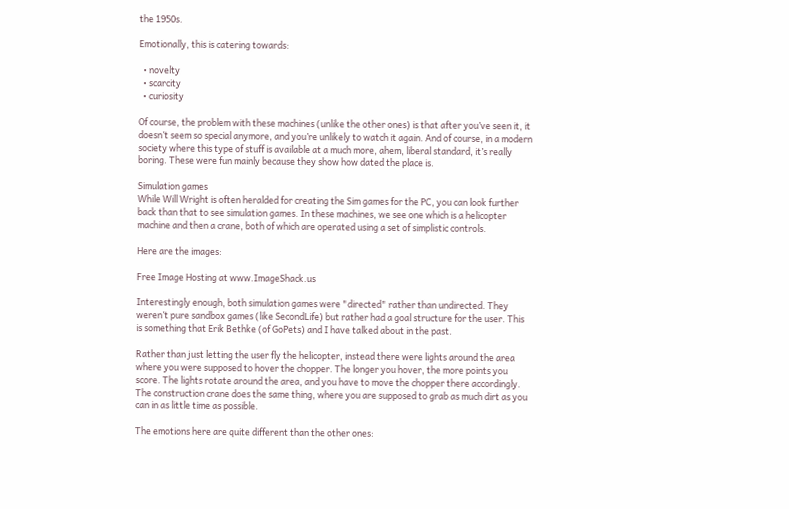the 1950s.

Emotionally, this is catering towards:

  • novelty
  • scarcity
  • curiosity

Of course, the problem with these machines (unlike the other ones) is that after you’ve seen it, it doesn’t seem so special anymore, and you’re unlikely to watch it again. And of course, in a modern society where this type of stuff is available at a much more, ahem, liberal standard, it’s really boring. These were fun mainly because they show how dated the place is.

Simulation games
While Will Wright is often heralded for creating the Sim games for the PC, you can look further back than that to see simulation games. In these machines, we see one which is a helicopter machine and then a crane, both of which are operated using a set of simplistic controls.

Here are the images:

Free Image Hosting at www.ImageShack.us

Interestingly enough, both simulation games were "directed" rather than undirected. They weren’t pure sandbox games (like SecondLife) but rather had a goal structure for the user. This is something that Erik Bethke (of GoPets) and I have talked about in the past.

Rather than just letting the user fly the helicopter, instead there were lights around the area where you were supposed to hover the chopper. The longer you hover, the more points you score. The lights rotate around the area, and you have to move the chopper there accordingly. The construction crane does the same thing, where you are supposed to grab as much dirt as you can in as little time as possible.

The emotions here are quite different than the other ones: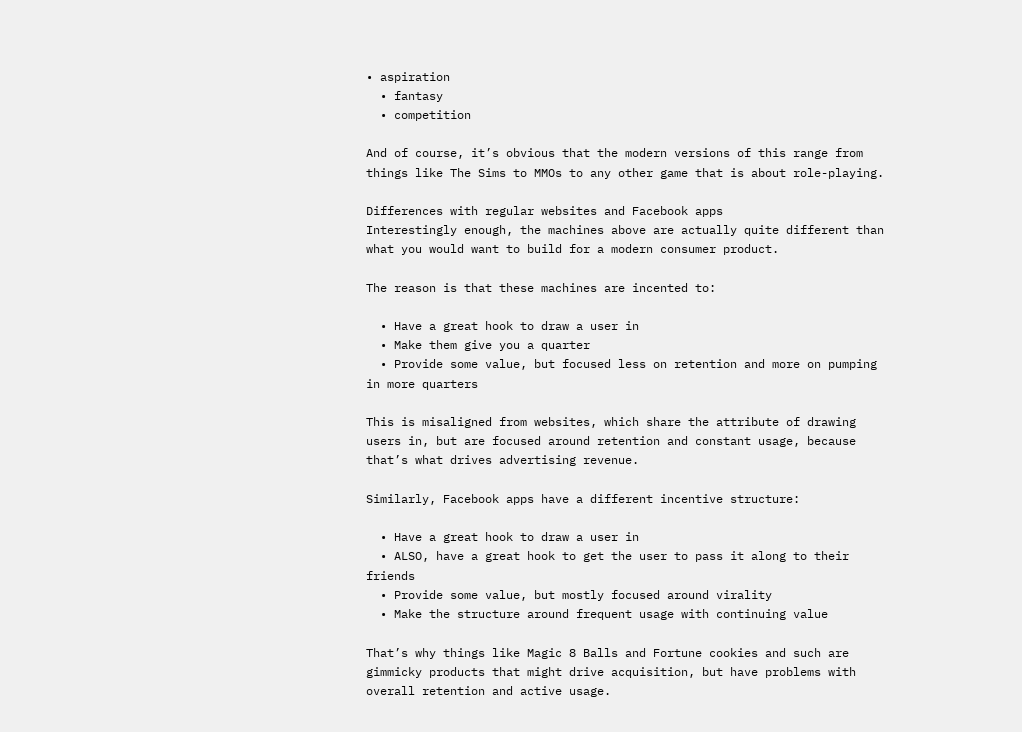• aspiration
  • fantasy
  • competition

And of course, it’s obvious that the modern versions of this range from things like The Sims to MMOs to any other game that is about role-playing.

Differences with regular websites and Facebook apps
Interestingly enough, the machines above are actually quite different than what you would want to build for a modern consumer product.

The reason is that these machines are incented to:

  • Have a great hook to draw a user in
  • Make them give you a quarter
  • Provide some value, but focused less on retention and more on pumping in more quarters

This is misaligned from websites, which share the attribute of drawing users in, but are focused around retention and constant usage, because that’s what drives advertising revenue.

Similarly, Facebook apps have a different incentive structure:

  • Have a great hook to draw a user in
  • ALSO, have a great hook to get the user to pass it along to their friends
  • Provide some value, but mostly focused around virality
  • Make the structure around frequent usage with continuing value

That’s why things like Magic 8 Balls and Fortune cookies and such are gimmicky products that might drive acquisition, but have problems with overall retention and active usage.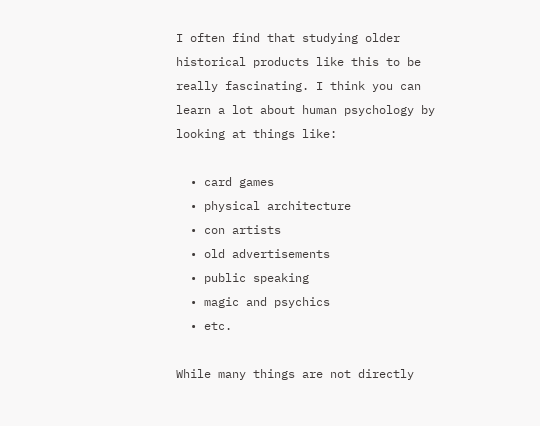I often find that studying older historical products like this to be really fascinating. I think you can learn a lot about human psychology by looking at things like:

  • card games
  • physical architecture
  • con artists
  • old advertisements
  • public speaking
  • magic and psychics
  • etc.

While many things are not directly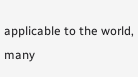applicable to the world, many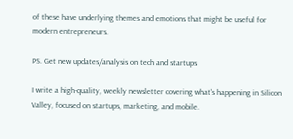of these have underlying themes and emotions that might be useful for modern entrepreneurs.

PS. Get new updates/analysis on tech and startups

I write a high-quality, weekly newsletter covering what's happening in Silicon Valley, focused on startups, marketing, and mobile.